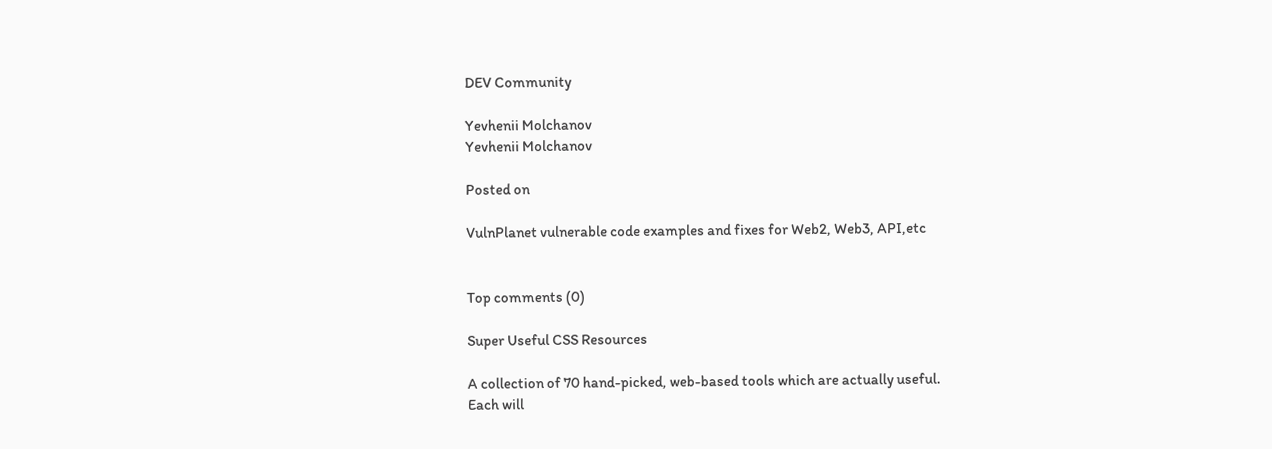DEV Community

Yevhenii Molchanov
Yevhenii Molchanov

Posted on

VulnPlanet vulnerable code examples and fixes for Web2, Web3, API,etc


Top comments (0)

Super Useful CSS Resources

A collection of 70 hand-picked, web-based tools which are actually useful.
Each will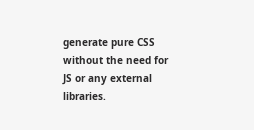generate pure CSS without the need for JS or any external libraries.